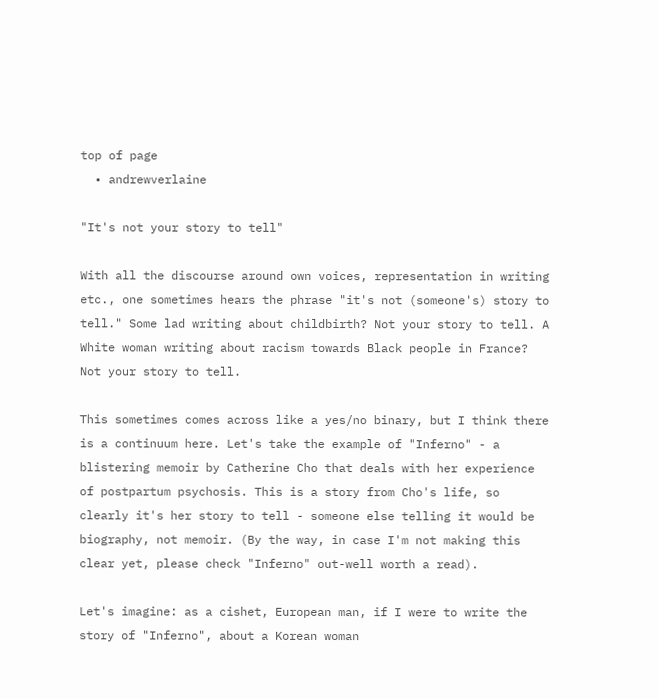top of page
  • andrewverlaine

"It's not your story to tell"

With all the discourse around own voices, representation in writing etc., one sometimes hears the phrase "it's not (someone's) story to tell." Some lad writing about childbirth? Not your story to tell. A White woman writing about racism towards Black people in France? Not your story to tell.

This sometimes comes across like a yes/no binary, but I think there is a continuum here. Let's take the example of "Inferno" - a blistering memoir by Catherine Cho that deals with her experience of postpartum psychosis. This is a story from Cho's life, so clearly it's her story to tell - someone else telling it would be biography, not memoir. (By the way, in case I'm not making this clear yet, please check "Inferno" out-well worth a read).

Let's imagine: as a cishet, European man, if I were to write the story of "Inferno", about a Korean woman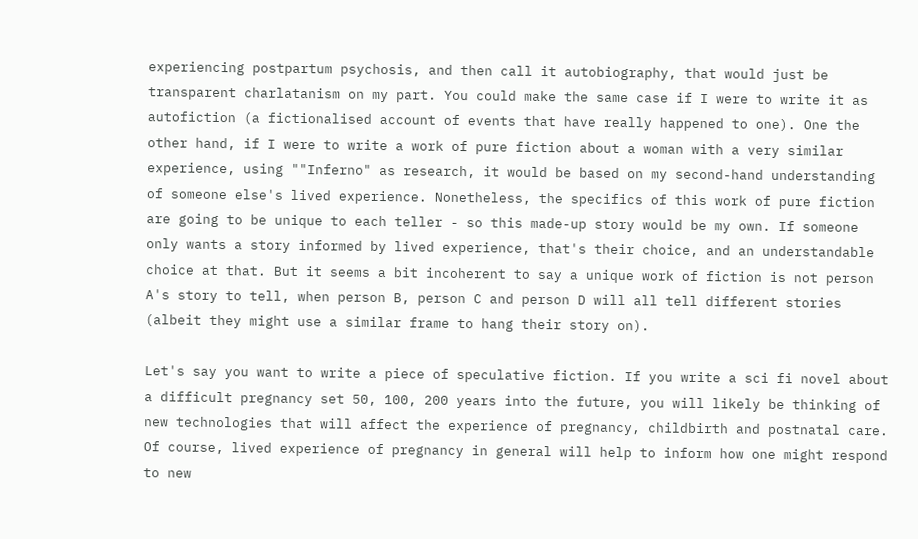experiencing postpartum psychosis, and then call it autobiography, that would just be transparent charlatanism on my part. You could make the same case if I were to write it as autofiction (a fictionalised account of events that have really happened to one). One the other hand, if I were to write a work of pure fiction about a woman with a very similar experience, using ""Inferno" as research, it would be based on my second-hand understanding of someone else's lived experience. Nonetheless, the specifics of this work of pure fiction are going to be unique to each teller - so this made-up story would be my own. If someone only wants a story informed by lived experience, that's their choice, and an understandable choice at that. But it seems a bit incoherent to say a unique work of fiction is not person A's story to tell, when person B, person C and person D will all tell different stories (albeit they might use a similar frame to hang their story on).

Let's say you want to write a piece of speculative fiction. If you write a sci fi novel about a difficult pregnancy set 50, 100, 200 years into the future, you will likely be thinking of new technologies that will affect the experience of pregnancy, childbirth and postnatal care. Of course, lived experience of pregnancy in general will help to inform how one might respond to new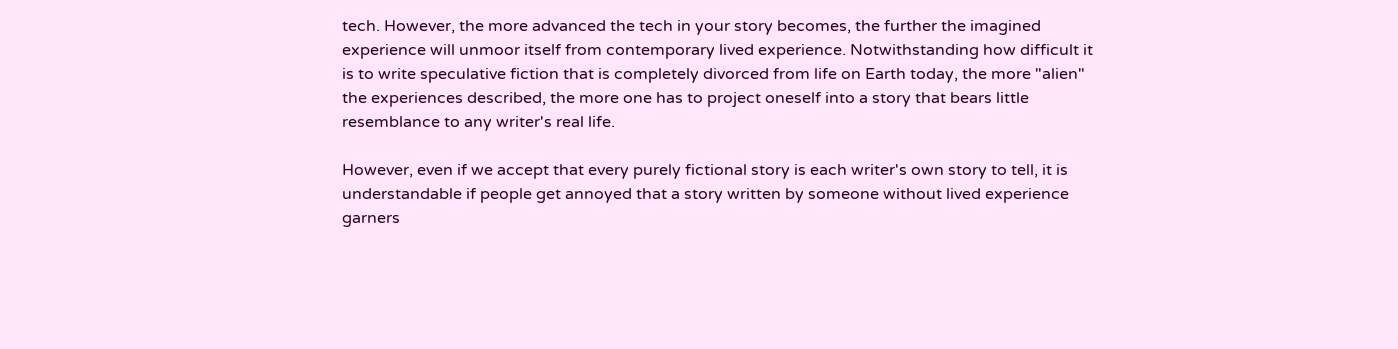tech. However, the more advanced the tech in your story becomes, the further the imagined experience will unmoor itself from contemporary lived experience. Notwithstanding how difficult it is to write speculative fiction that is completely divorced from life on Earth today, the more "alien" the experiences described, the more one has to project oneself into a story that bears little resemblance to any writer's real life.

However, even if we accept that every purely fictional story is each writer's own story to tell, it is understandable if people get annoyed that a story written by someone without lived experience garners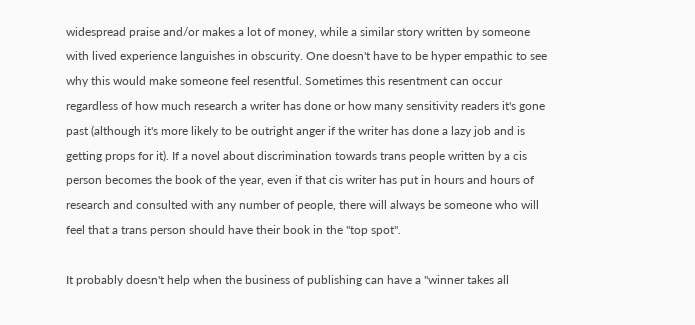widespread praise and/or makes a lot of money, while a similar story written by someone with lived experience languishes in obscurity. One doesn't have to be hyper empathic to see why this would make someone feel resentful. Sometimes this resentment can occur regardless of how much research a writer has done or how many sensitivity readers it's gone past (although it's more likely to be outright anger if the writer has done a lazy job and is getting props for it). If a novel about discrimination towards trans people written by a cis person becomes the book of the year, even if that cis writer has put in hours and hours of research and consulted with any number of people, there will always be someone who will feel that a trans person should have their book in the "top spot".

It probably doesn't help when the business of publishing can have a "winner takes all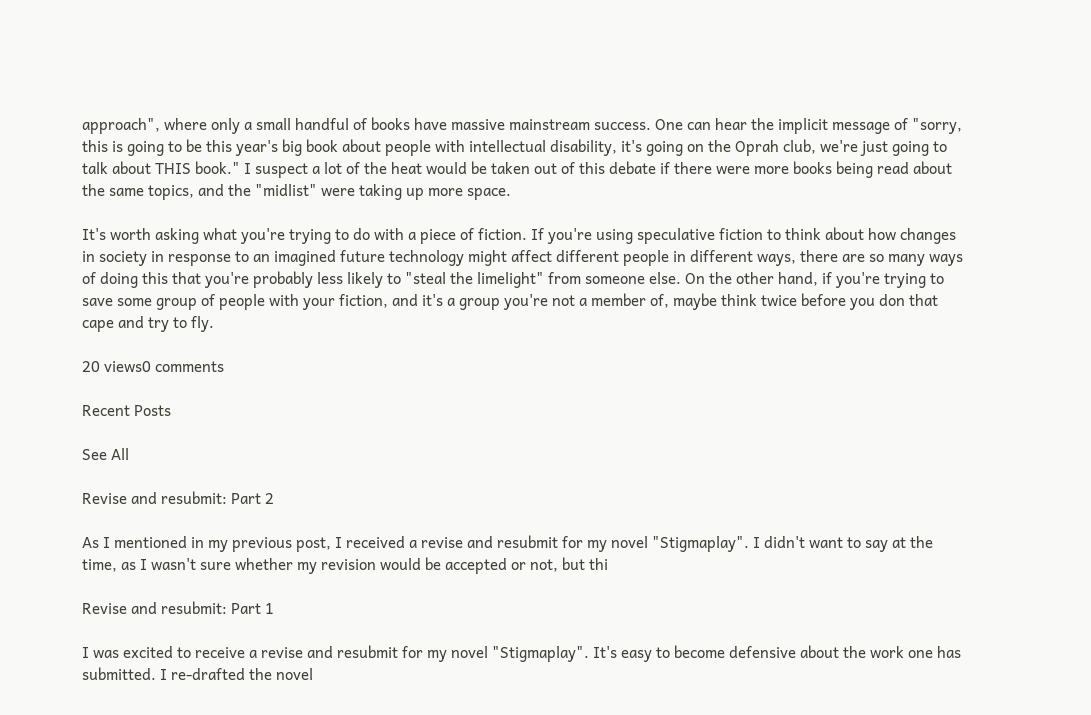approach", where only a small handful of books have massive mainstream success. One can hear the implicit message of "sorry, this is going to be this year's big book about people with intellectual disability, it's going on the Oprah club, we're just going to talk about THIS book." I suspect a lot of the heat would be taken out of this debate if there were more books being read about the same topics, and the "midlist" were taking up more space.

It's worth asking what you're trying to do with a piece of fiction. If you're using speculative fiction to think about how changes in society in response to an imagined future technology might affect different people in different ways, there are so many ways of doing this that you're probably less likely to "steal the limelight" from someone else. On the other hand, if you're trying to save some group of people with your fiction, and it's a group you're not a member of, maybe think twice before you don that cape and try to fly.

20 views0 comments

Recent Posts

See All

Revise and resubmit: Part 2

As I mentioned in my previous post, I received a revise and resubmit for my novel "Stigmaplay". I didn't want to say at the time, as I wasn't sure whether my revision would be accepted or not, but thi

Revise and resubmit: Part 1

I was excited to receive a revise and resubmit for my novel "Stigmaplay". It's easy to become defensive about the work one has submitted. I re-drafted the novel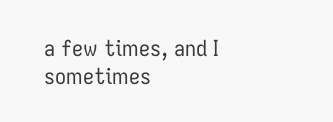a few times, and I sometimes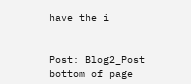have the i


Post: Blog2_Post
bottom of page